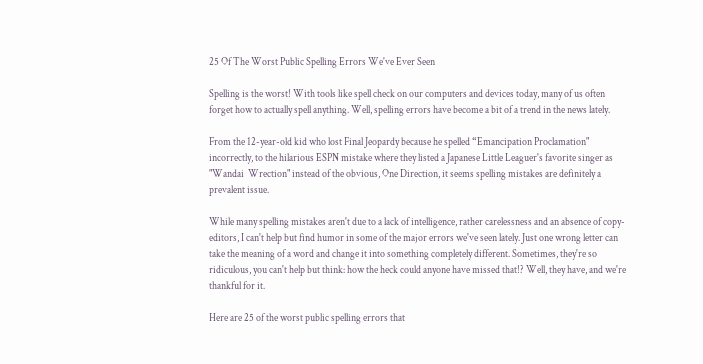25 Of The Worst Public Spelling Errors We've Ever Seen

Spelling is the worst! With tools like spell check on our computers and devices today, many of us often forget how to actually spell anything. Well, spelling errors have become a bit of a trend in the news lately.

From the 12-year-old kid who lost Final Jeopardy because he spelled “Emancipation Proclamation" incorrectly, to the hilarious ESPN mistake where they listed a Japanese Little Leaguer's favorite singer as "Wandai  Wrection" instead of the obvious, One Direction, it seems spelling mistakes are definitely a prevalent issue.

While many spelling mistakes aren't due to a lack of intelligence, rather carelessness and an absence of copy-editors, I can't help but find humor in some of the major errors we've seen lately. Just one wrong letter can take the meaning of a word and change it into something completely different. Sometimes, they're so ridiculous, you can't help but think: how the heck could anyone have missed that!? Well, they have, and we're thankful for it.

Here are 25 of the worst public spelling errors that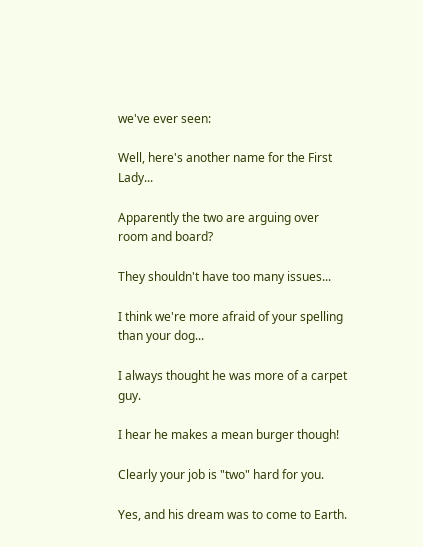we've ever seen:

Well, here's another name for the First Lady...

Apparently the two are arguing over room and board?

They shouldn't have too many issues...

I think we're more afraid of your spelling than your dog...

I always thought he was more of a carpet guy.

I hear he makes a mean burger though!

Clearly your job is "two" hard for you.

Yes, and his dream was to come to Earth.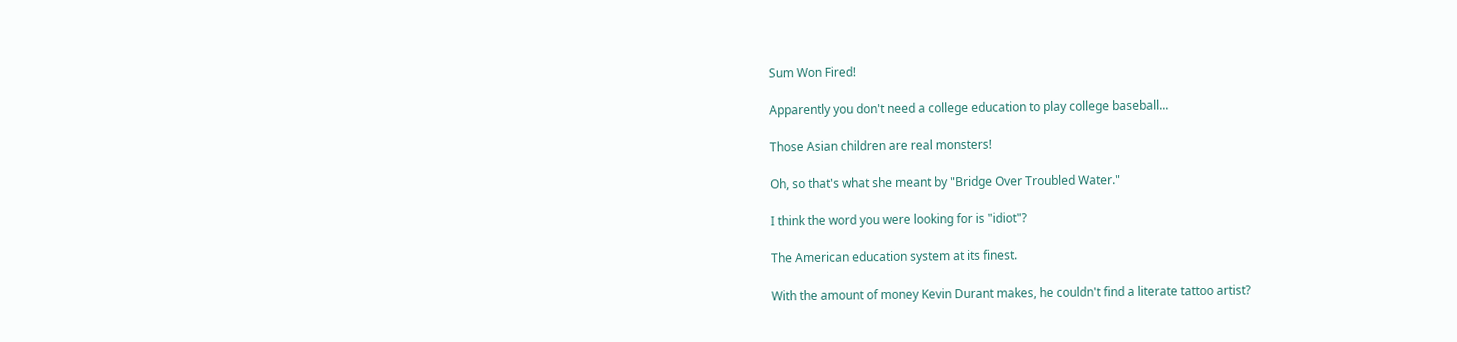Sum Won Fired!

Apparently you don't need a college education to play college baseball...

Those Asian children are real monsters!

Oh, so that's what she meant by "Bridge Over Troubled Water."

I think the word you were looking for is "idiot"?

The American education system at its finest.

With the amount of money Kevin Durant makes, he couldn't find a literate tattoo artist?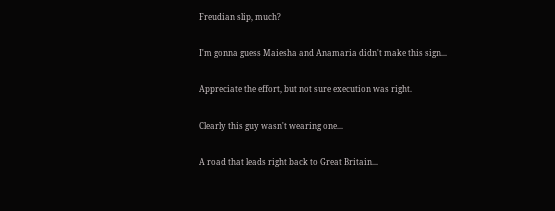Freudian slip, much?

I'm gonna guess Maiesha and Anamaria didn't make this sign...

Appreciate the effort, but not sure execution was right.

Clearly this guy wasn't wearing one...

A road that leads right back to Great Britain...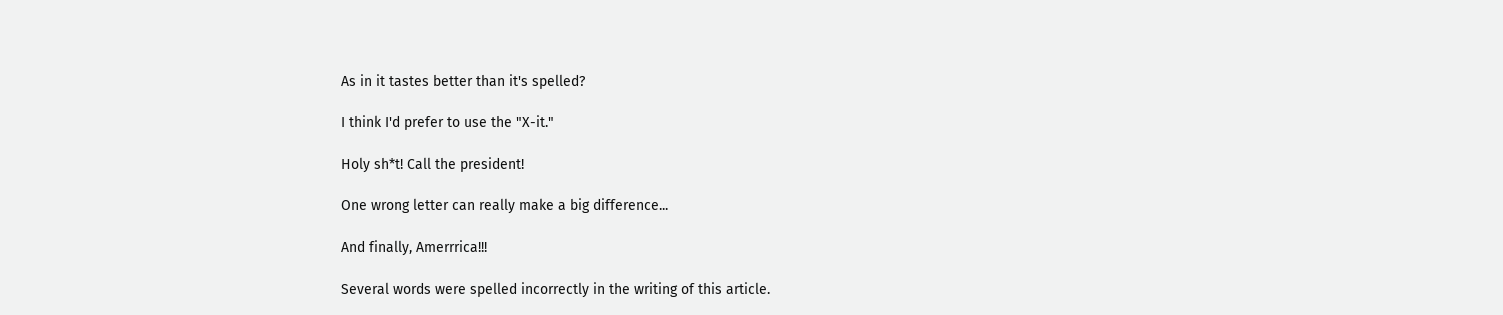As in it tastes better than it's spelled?

I think I'd prefer to use the "X-it."

Holy sh*t! Call the president!

One wrong letter can really make a big difference...

And finally, Amerrrica!!!

Several words were spelled incorrectly in the writing of this article.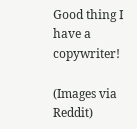Good thing I have a copywriter!

(Images via Reddit)